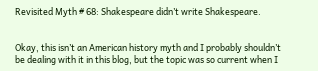Revisited Myth # 68: Shakespeare didn’t write Shakespeare.


Okay, this isn’t an American history myth and I probably shouldn’t be dealing with it in this blog, but the topic was so current when I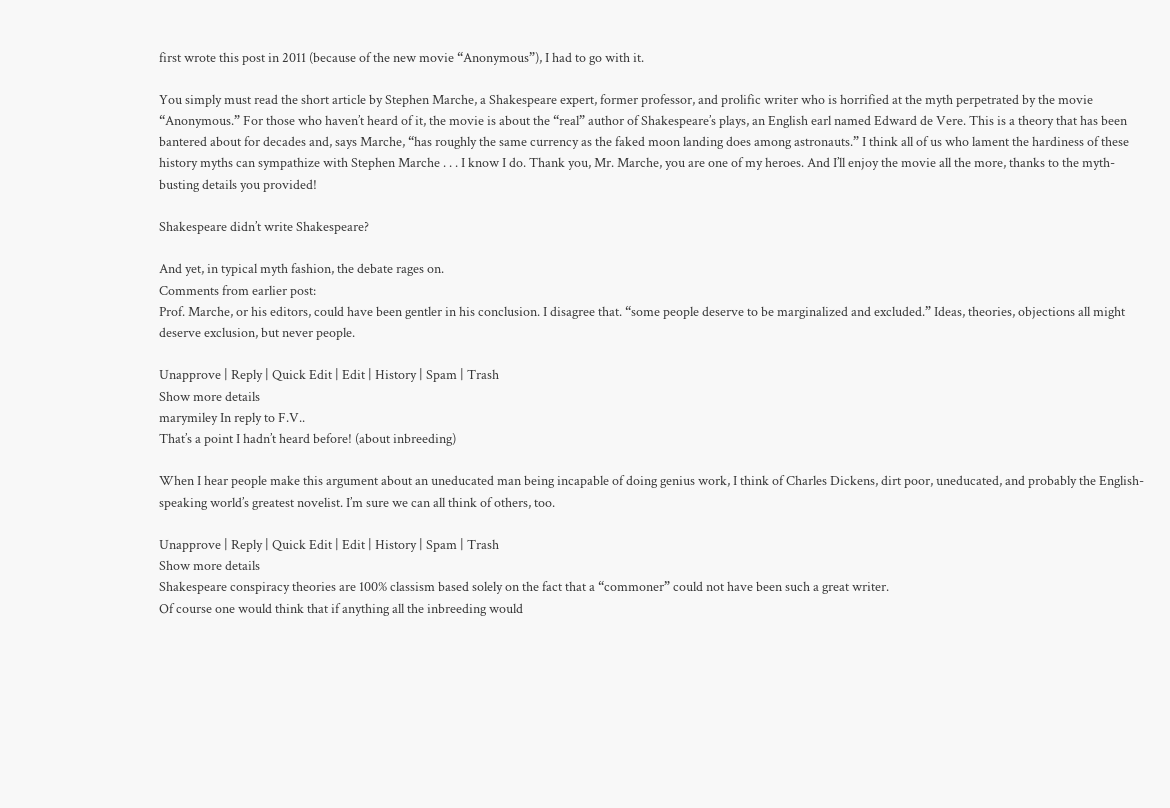first wrote this post in 2011 (because of the new movie “Anonymous”), I had to go with it.

You simply must read the short article by Stephen Marche, a Shakespeare expert, former professor, and prolific writer who is horrified at the myth perpetrated by the movie “Anonymous.” For those who haven’t heard of it, the movie is about the “real” author of Shakespeare’s plays, an English earl named Edward de Vere. This is a theory that has been bantered about for decades and, says Marche, “has roughly the same currency as the faked moon landing does among astronauts.” I think all of us who lament the hardiness of these history myths can sympathize with Stephen Marche . . . I know I do. Thank you, Mr. Marche, you are one of my heroes. And I’ll enjoy the movie all the more, thanks to the myth-busting details you provided!

Shakespeare didn’t write Shakespeare?

And yet, in typical myth fashion, the debate rages on.
Comments from earlier post:
Prof. Marche, or his editors, could have been gentler in his conclusion. I disagree that. “some people deserve to be marginalized and excluded.” Ideas, theories, objections all might deserve exclusion, but never people.

Unapprove | Reply | Quick Edit | Edit | History | Spam | Trash
Show more details
marymiley In reply to F.V..
That’s a point I hadn’t heard before! (about inbreeding)

When I hear people make this argument about an uneducated man being incapable of doing genius work, I think of Charles Dickens, dirt poor, uneducated, and probably the English-speaking world’s greatest novelist. I’m sure we can all think of others, too.

Unapprove | Reply | Quick Edit | Edit | History | Spam | Trash
Show more details
Shakespeare conspiracy theories are 100% classism based solely on the fact that a “commoner” could not have been such a great writer.
Of course one would think that if anything all the inbreeding would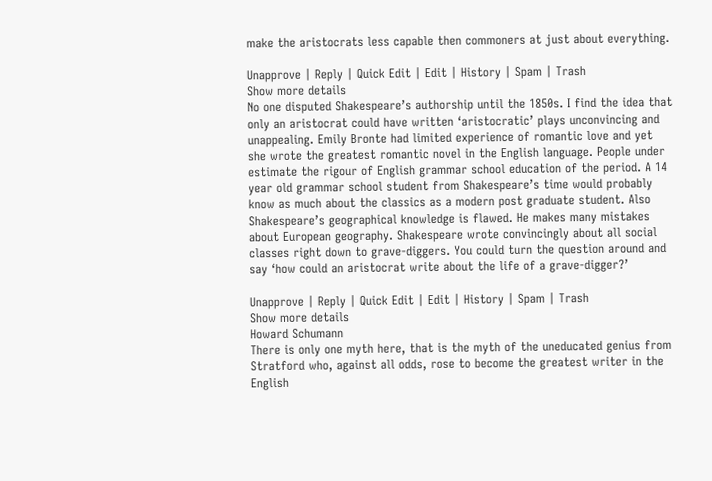make the aristocrats less capable then commoners at just about everything.

Unapprove | Reply | Quick Edit | Edit | History | Spam | Trash
Show more details
No one disputed Shakespeare’s authorship until the 1850s. I find the idea that only an aristocrat could have written ‘aristocratic’ plays unconvincing and unappealing. Emily Bronte had limited experience of romantic love and yet she wrote the greatest romantic novel in the English language. People under estimate the rigour of English grammar school education of the period. A 14 year old grammar school student from Shakespeare’s time would probably know as much about the classics as a modern post graduate student. Also Shakespeare’s geographical knowledge is flawed. He makes many mistakes about European geography. Shakespeare wrote convincingly about all social classes right down to grave-diggers. You could turn the question around and say ‘how could an aristocrat write about the life of a grave-digger?’

Unapprove | Reply | Quick Edit | Edit | History | Spam | Trash
Show more details
Howard Schumann
There is only one myth here, that is the myth of the uneducated genius from Stratford who, against all odds, rose to become the greatest writer in the English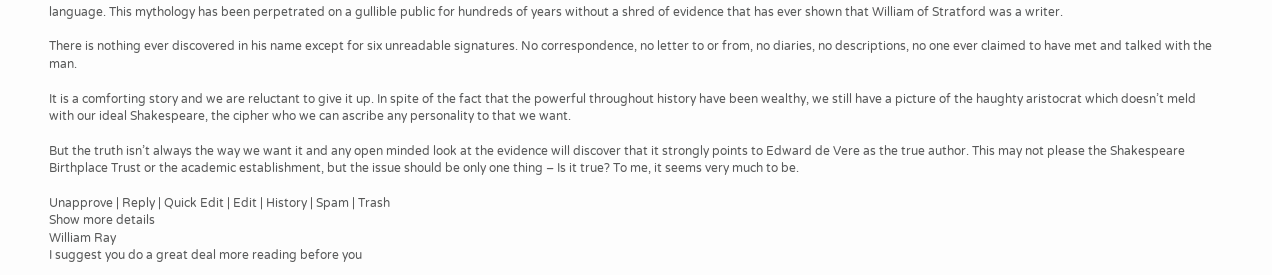language. This mythology has been perpetrated on a gullible public for hundreds of years without a shred of evidence that has ever shown that William of Stratford was a writer.

There is nothing ever discovered in his name except for six unreadable signatures. No correspondence, no letter to or from, no diaries, no descriptions, no one ever claimed to have met and talked with the man.

It is a comforting story and we are reluctant to give it up. In spite of the fact that the powerful throughout history have been wealthy, we still have a picture of the haughty aristocrat which doesn’t meld with our ideal Shakespeare, the cipher who we can ascribe any personality to that we want.

But the truth isn’t always the way we want it and any open minded look at the evidence will discover that it strongly points to Edward de Vere as the true author. This may not please the Shakespeare Birthplace Trust or the academic establishment, but the issue should be only one thing – Is it true? To me, it seems very much to be.

Unapprove | Reply | Quick Edit | Edit | History | Spam | Trash
Show more details
William Ray
I suggest you do a great deal more reading before you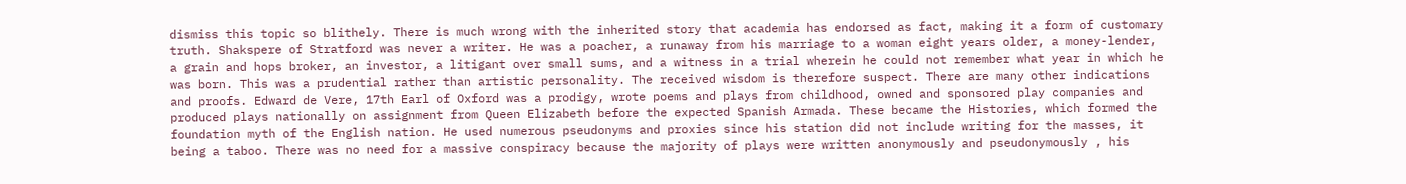dismiss this topic so blithely. There is much wrong with the inherited story that academia has endorsed as fact, making it a form of customary truth. Shakspere of Stratford was never a writer. He was a poacher, a runaway from his marriage to a woman eight years older, a money-lender, a grain and hops broker, an investor, a litigant over small sums, and a witness in a trial wherein he could not remember what year in which he was born. This was a prudential rather than artistic personality. The received wisdom is therefore suspect. There are many other indications and proofs. Edward de Vere, 17th Earl of Oxford was a prodigy, wrote poems and plays from childhood, owned and sponsored play companies and produced plays nationally on assignment from Queen Elizabeth before the expected Spanish Armada. These became the Histories, which formed the foundation myth of the English nation. He used numerous pseudonyms and proxies since his station did not include writing for the masses, it being a taboo. There was no need for a massive conspiracy because the majority of plays were written anonymously and pseudonymously , his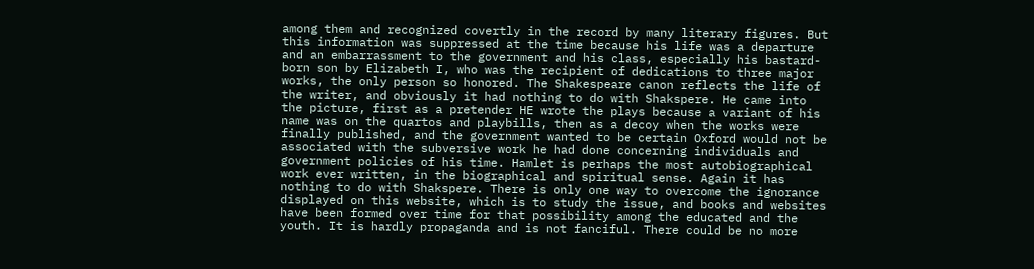among them and recognized covertly in the record by many literary figures. But this information was suppressed at the time because his life was a departure and an embarrassment to the government and his class, especially his bastard-born son by Elizabeth I, who was the recipient of dedications to three major works, the only person so honored. The Shakespeare canon reflects the life of the writer, and obviously it had nothing to do with Shakspere. He came into the picture, first as a pretender HE wrote the plays because a variant of his name was on the quartos and playbills, then as a decoy when the works were finally published, and the government wanted to be certain Oxford would not be associated with the subversive work he had done concerning individuals and government policies of his time. Hamlet is perhaps the most autobiographical work ever written, in the biographical and spiritual sense. Again it has nothing to do with Shakspere. There is only one way to overcome the ignorance displayed on this website, which is to study the issue, and books and websites have been formed over time for that possibility among the educated and the youth. It is hardly propaganda and is not fanciful. There could be no more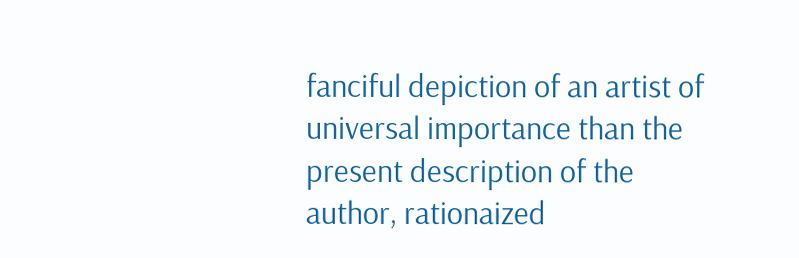fanciful depiction of an artist of universal importance than the present description of the author, rationaized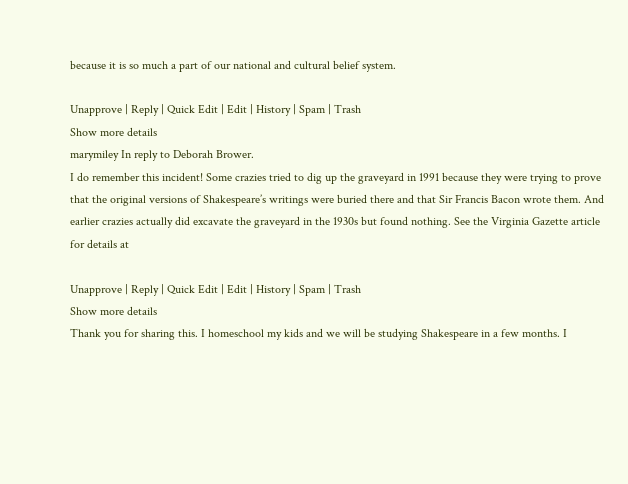because it is so much a part of our national and cultural belief system.

Unapprove | Reply | Quick Edit | Edit | History | Spam | Trash
Show more details
marymiley In reply to Deborah Brower.
I do remember this incident! Some crazies tried to dig up the graveyard in 1991 because they were trying to prove that the original versions of Shakespeare’s writings were buried there and that Sir Francis Bacon wrote them. And earlier crazies actually did excavate the graveyard in the 1930s but found nothing. See the Virginia Gazette article for details at

Unapprove | Reply | Quick Edit | Edit | History | Spam | Trash
Show more details
Thank you for sharing this. I homeschool my kids and we will be studying Shakespeare in a few months. I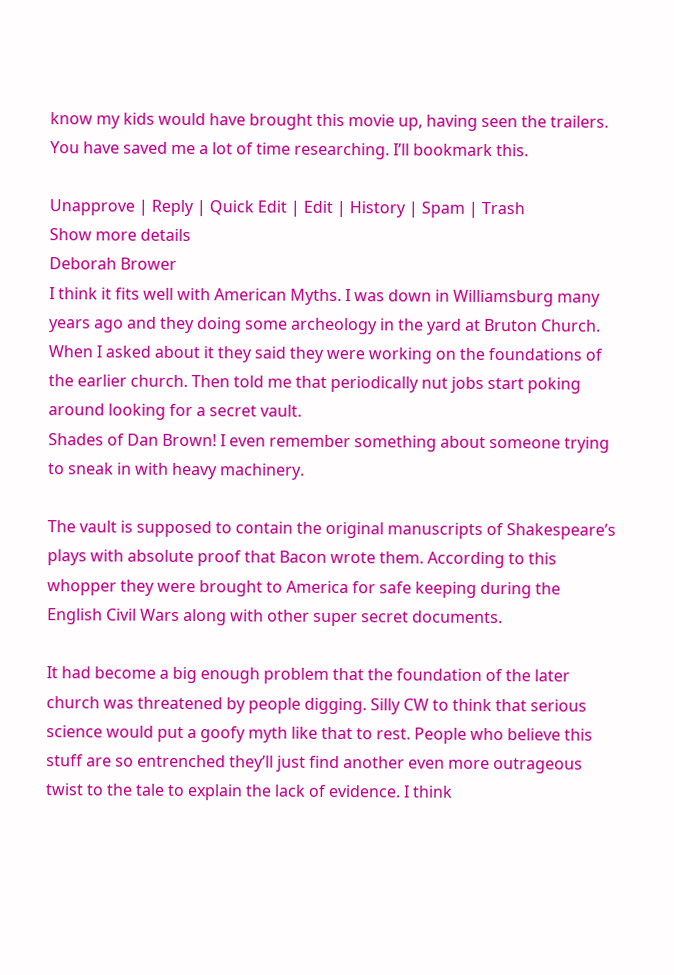know my kids would have brought this movie up, having seen the trailers. You have saved me a lot of time researching. I’ll bookmark this.

Unapprove | Reply | Quick Edit | Edit | History | Spam | Trash
Show more details
Deborah Brower
I think it fits well with American Myths. I was down in Williamsburg many years ago and they doing some archeology in the yard at Bruton Church. When I asked about it they said they were working on the foundations of the earlier church. Then told me that periodically nut jobs start poking around looking for a secret vault.
Shades of Dan Brown! I even remember something about someone trying to sneak in with heavy machinery.

The vault is supposed to contain the original manuscripts of Shakespeare’s plays with absolute proof that Bacon wrote them. According to this whopper they were brought to America for safe keeping during the English Civil Wars along with other super secret documents.

It had become a big enough problem that the foundation of the later church was threatened by people digging. Silly CW to think that serious science would put a goofy myth like that to rest. People who believe this stuff are so entrenched they’ll just find another even more outrageous twist to the tale to explain the lack of evidence. I think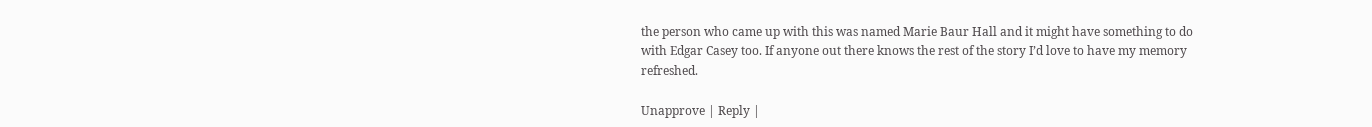the person who came up with this was named Marie Baur Hall and it might have something to do with Edgar Casey too. If anyone out there knows the rest of the story I’d love to have my memory refreshed.

Unapprove | Reply |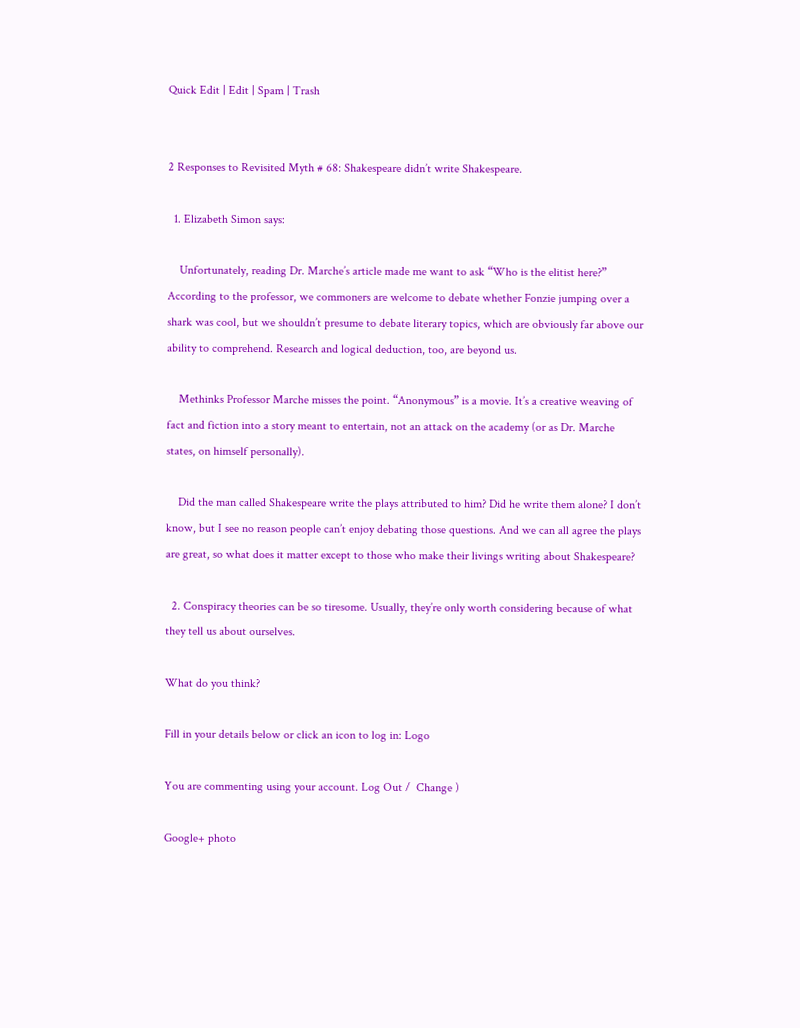Quick Edit | Edit | Spam | Trash


2 Responses to Revisited Myth # 68: Shakespeare didn’t write Shakespeare.

  1. Elizabeth Simon says:

    Unfortunately, reading Dr. Marche’s article made me want to ask “Who is the elitist here?” According to the professor, we commoners are welcome to debate whether Fonzie jumping over a shark was cool, but we shouldn’t presume to debate literary topics, which are obviously far above our ability to comprehend. Research and logical deduction, too, are beyond us.

    Methinks Professor Marche misses the point. “Anonymous” is a movie. It’s a creative weaving of fact and fiction into a story meant to entertain, not an attack on the academy (or as Dr. Marche states, on himself personally).

    Did the man called Shakespeare write the plays attributed to him? Did he write them alone? I don’t know, but I see no reason people can’t enjoy debating those questions. And we can all agree the plays are great, so what does it matter except to those who make their livings writing about Shakespeare?

  2. Conspiracy theories can be so tiresome. Usually, they’re only worth considering because of what they tell us about ourselves.

What do you think?

Fill in your details below or click an icon to log in: Logo

You are commenting using your account. Log Out /  Change )

Google+ photo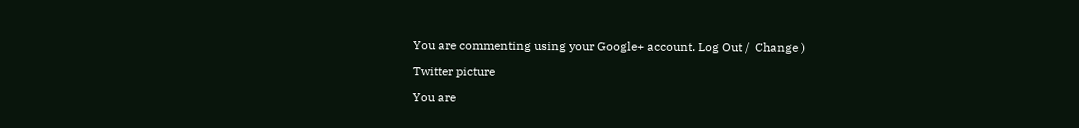You are commenting using your Google+ account. Log Out /  Change )

Twitter picture

You are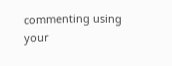commenting using your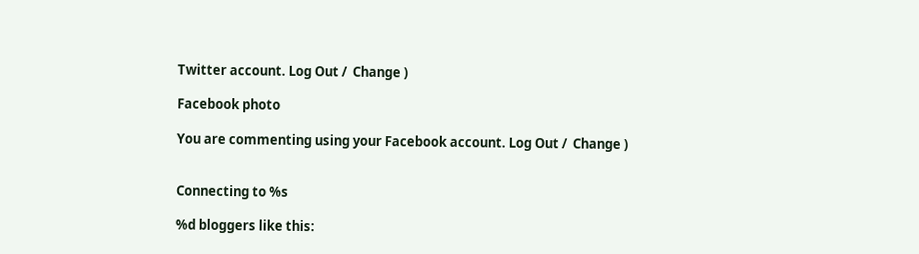Twitter account. Log Out /  Change )

Facebook photo

You are commenting using your Facebook account. Log Out /  Change )


Connecting to %s

%d bloggers like this: